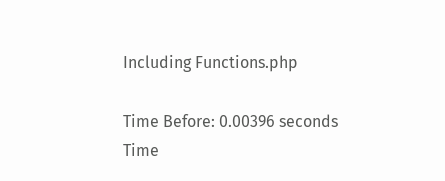Including Functions.php

Time Before: 0.00396 seconds
Time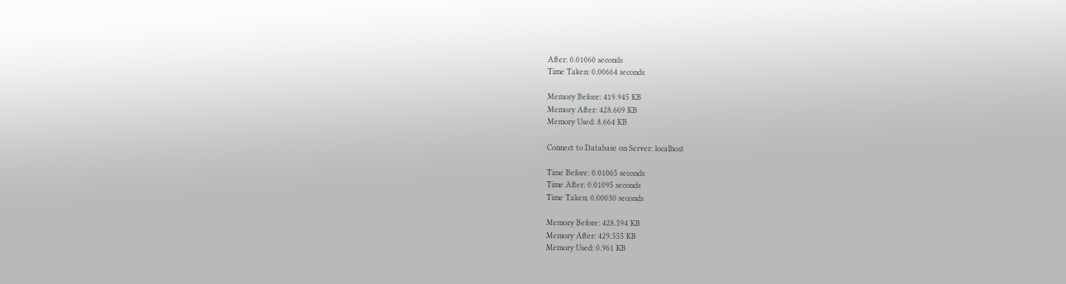After: 0.01060 seconds
Time Taken: 0.00664 seconds

Memory Before: 419.945 KB
Memory After: 428.609 KB
Memory Used: 8.664 KB

Connect to Database on Server: localhost

Time Before: 0.01065 seconds
Time After: 0.01095 seconds
Time Taken: 0.00030 seconds

Memory Before: 428.594 KB
Memory After: 429.555 KB
Memory Used: 0.961 KB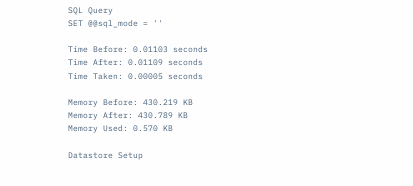SQL Query
SET @@sql_mode = ''

Time Before: 0.01103 seconds
Time After: 0.01109 seconds
Time Taken: 0.00005 seconds

Memory Before: 430.219 KB
Memory After: 430.789 KB
Memory Used: 0.570 KB

Datastore Setup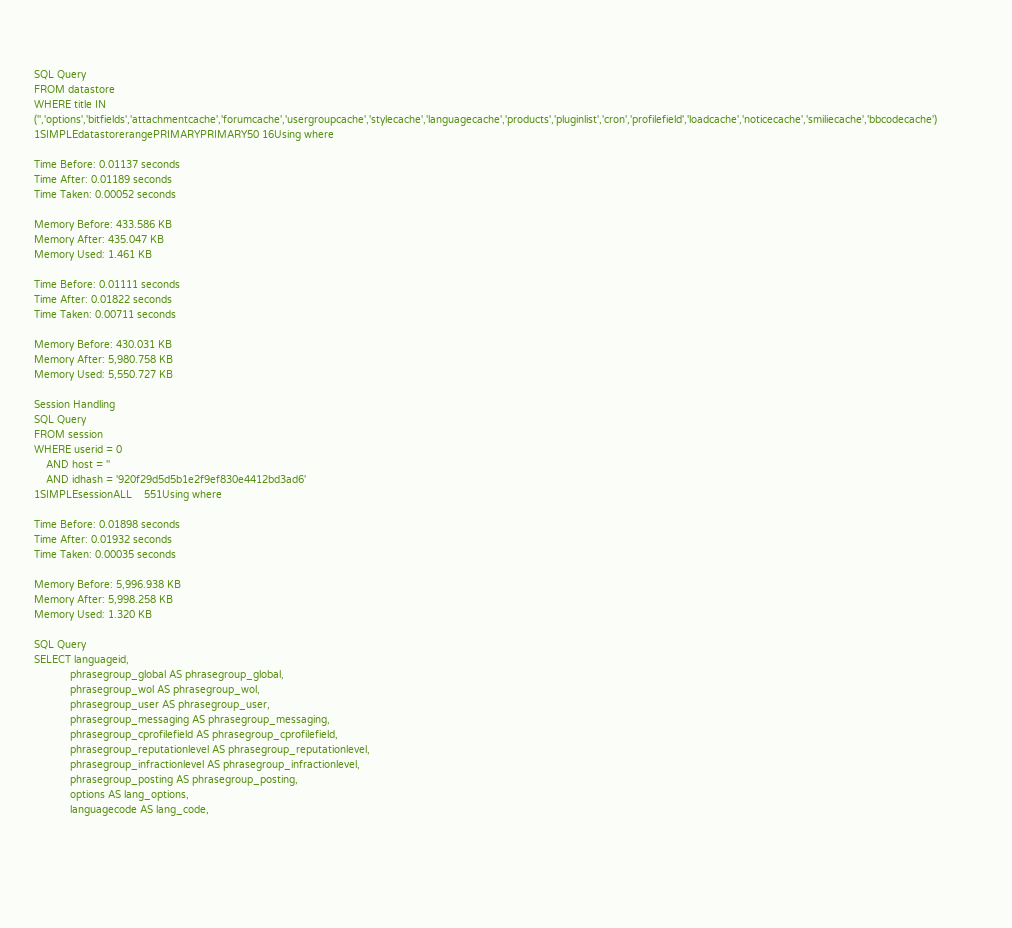SQL Query
FROM datastore
WHERE title IN ('','options','bitfields','attachmentcache','forumcache','usergroupcache','stylecache','languagecache','products','pluginlist','cron','profilefield','loadcache','noticecache','smiliecache','bbcodecache')
1SIMPLEdatastorerangePRIMARYPRIMARY50 16Using where

Time Before: 0.01137 seconds
Time After: 0.01189 seconds
Time Taken: 0.00052 seconds

Memory Before: 433.586 KB
Memory After: 435.047 KB
Memory Used: 1.461 KB

Time Before: 0.01111 seconds
Time After: 0.01822 seconds
Time Taken: 0.00711 seconds

Memory Before: 430.031 KB
Memory After: 5,980.758 KB
Memory Used: 5,550.727 KB

Session Handling
SQL Query
FROM session
WHERE userid = 0
    AND host = ''
    AND idhash = '920f29d5d5b1e2f9ef830e4412bd3ad6'
1SIMPLEsessionALL    551Using where

Time Before: 0.01898 seconds
Time After: 0.01932 seconds
Time Taken: 0.00035 seconds

Memory Before: 5,996.938 KB
Memory After: 5,998.258 KB
Memory Used: 1.320 KB

SQL Query
SELECT languageid,
            phrasegroup_global AS phrasegroup_global,
            phrasegroup_wol AS phrasegroup_wol,
            phrasegroup_user AS phrasegroup_user,
            phrasegroup_messaging AS phrasegroup_messaging,
            phrasegroup_cprofilefield AS phrasegroup_cprofilefield,
            phrasegroup_reputationlevel AS phrasegroup_reputationlevel,
            phrasegroup_infractionlevel AS phrasegroup_infractionlevel,
            phrasegroup_posting AS phrasegroup_posting,
            options AS lang_options,
            languagecode AS lang_code,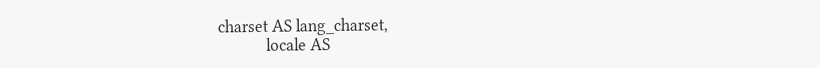charset AS lang_charset,
            locale AS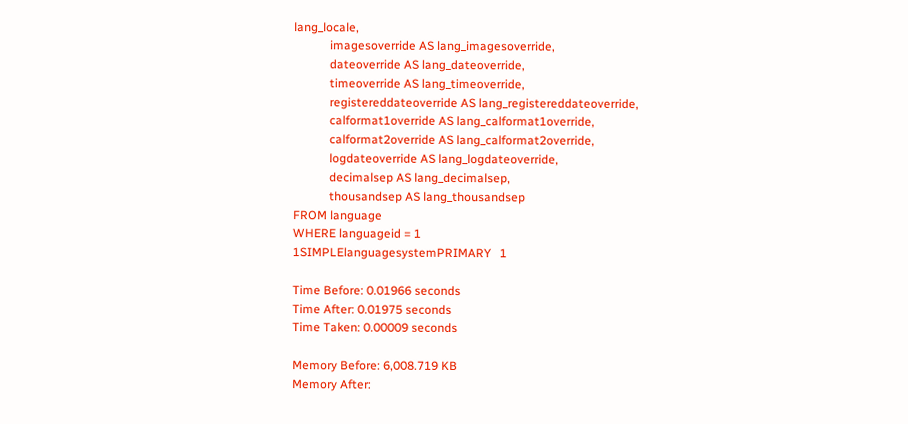lang_locale,
            imagesoverride AS lang_imagesoverride,
            dateoverride AS lang_dateoverride,
            timeoverride AS lang_timeoverride,
            registereddateoverride AS lang_registereddateoverride,
            calformat1override AS lang_calformat1override,
            calformat2override AS lang_calformat2override,
            logdateoverride AS lang_logdateoverride,
            decimalsep AS lang_decimalsep,
            thousandsep AS lang_thousandsep
FROM language
WHERE languageid = 1
1SIMPLElanguagesystemPRIMARY   1

Time Before: 0.01966 seconds
Time After: 0.01975 seconds
Time Taken: 0.00009 seconds

Memory Before: 6,008.719 KB
Memory After: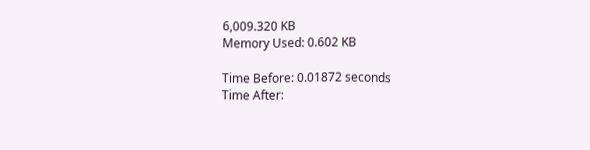6,009.320 KB
Memory Used: 0.602 KB

Time Before: 0.01872 seconds
Time After: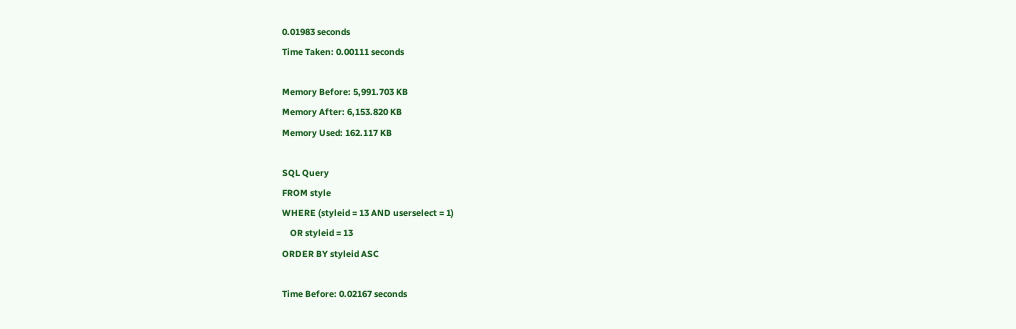0.01983 seconds
Time Taken: 0.00111 seconds

Memory Before: 5,991.703 KB
Memory After: 6,153.820 KB
Memory Used: 162.117 KB

SQL Query
FROM style
WHERE (styleid = 13 AND userselect = 1)
    OR styleid = 13
ORDER BY styleid ASC

Time Before: 0.02167 seconds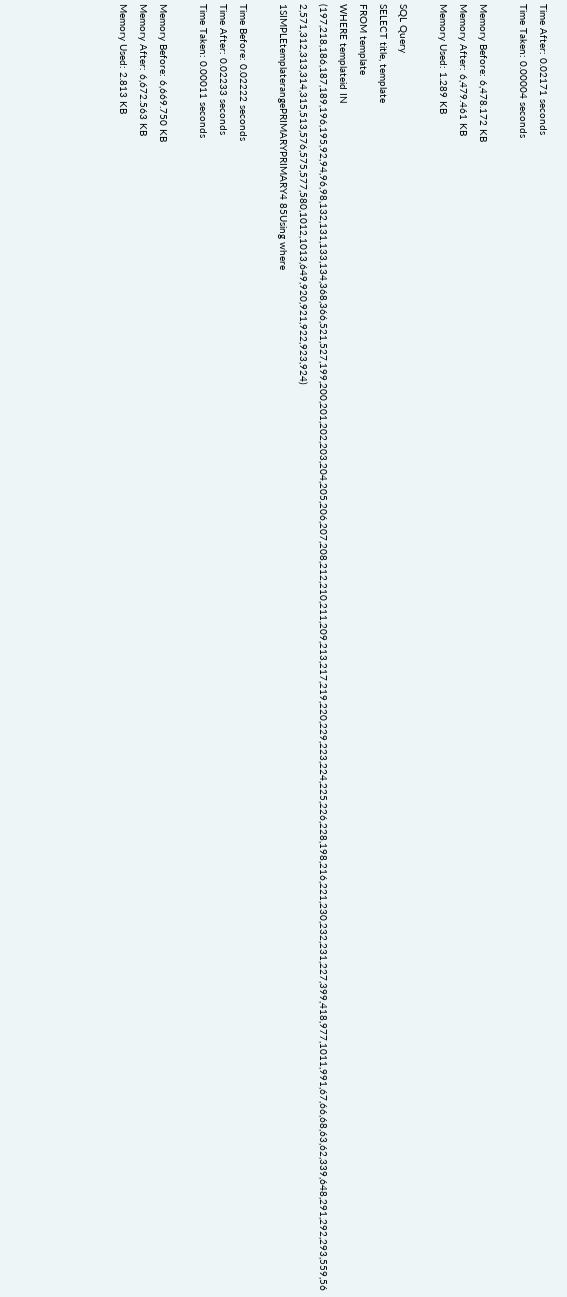Time After: 0.02171 seconds
Time Taken: 0.00004 seconds

Memory Before: 6,478.172 KB
Memory After: 6,479.461 KB
Memory Used: 1.289 KB

SQL Query
SELECT title, template
FROM template
WHERE templateid IN (197,218,186,187,189,196,195,92,94,96,98,132,131,133,134,368,366,521,527,199,200,201,202,203,204,205,206,207,208,212,210,211,209,213,217,219,220,229,223,224,225,226,228,198,216,221,230,232,231,227,399,418,977,1011,991,67,66,68,63,62,339,648,291,292,293,559,562,571,312,313,314,315,513,576,575,577,580,1012,1013,649,920,921,922,923,924)
1SIMPLEtemplaterangePRIMARYPRIMARY4 85Using where

Time Before: 0.02222 seconds
Time After: 0.02233 seconds
Time Taken: 0.00011 seconds

Memory Before: 6,669.750 KB
Memory After: 6,672.563 KB
Memory Used: 2.813 KB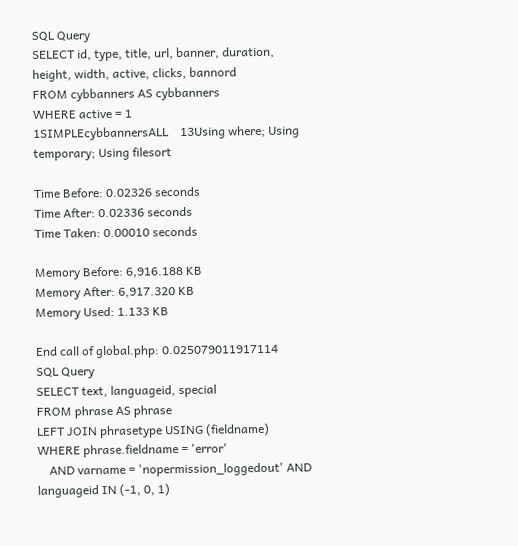SQL Query
SELECT id, type, title, url, banner, duration, height, width, active, clicks, bannord
FROM cybbanners AS cybbanners
WHERE active = 1
1SIMPLEcybbannersALL    13Using where; Using temporary; Using filesort

Time Before: 0.02326 seconds
Time After: 0.02336 seconds
Time Taken: 0.00010 seconds

Memory Before: 6,916.188 KB
Memory After: 6,917.320 KB
Memory Used: 1.133 KB

End call of global.php: 0.025079011917114
SQL Query
SELECT text, languageid, special
FROM phrase AS phrase
LEFT JOIN phrasetype USING (fieldname)
WHERE phrase.fieldname = 'error'
    AND varname = 'nopermission_loggedout' AND languageid IN (-1, 0, 1)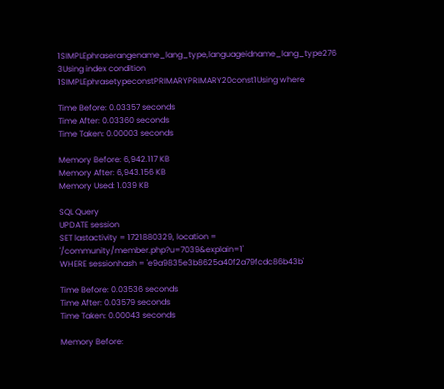1SIMPLEphraserangename_lang_type,languageidname_lang_type276 3Using index condition
1SIMPLEphrasetypeconstPRIMARYPRIMARY20const1Using where

Time Before: 0.03357 seconds
Time After: 0.03360 seconds
Time Taken: 0.00003 seconds

Memory Before: 6,942.117 KB
Memory After: 6,943.156 KB
Memory Used: 1.039 KB

SQL Query
UPDATE session
SET lastactivity = 1721880329, location = '/community/member.php?u=7039&explain=1'
WHERE sessionhash = 'e9a9835e3b8625a40f2a79fcdc86b43b'

Time Before: 0.03536 seconds
Time After: 0.03579 seconds
Time Taken: 0.00043 seconds

Memory Before: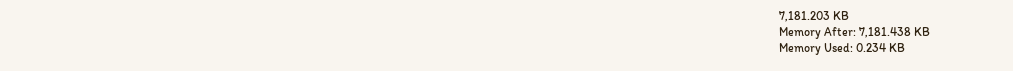7,181.203 KB
Memory After: 7,181.438 KB
Memory Used: 0.234 KB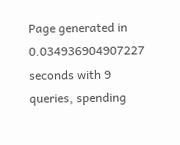Page generated in 0.034936904907227 seconds with 9 queries, spending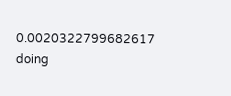0.0020322799682617 doing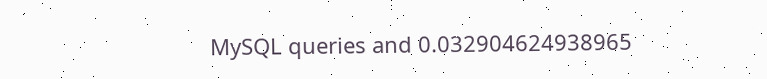MySQL queries and 0.032904624938965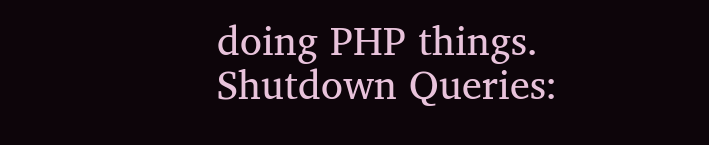doing PHP things.
Shutdown Queries: